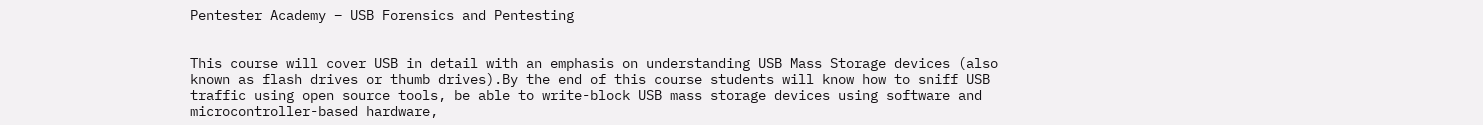Pentester Academy – USB Forensics and Pentesting


This course will cover USB in detail with an emphasis on understanding USB Mass Storage devices (also known as flash drives or thumb drives).By the end of this course students will know how to sniff USB traffic using open source tools, be able to write-block USB mass storage devices using software and microcontroller-based hardware,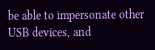be able to impersonate other USB devices, and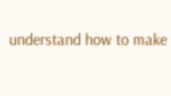understand how to make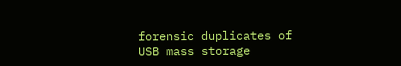forensic duplicates of USB mass storage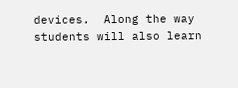devices.  Along the way students will also learn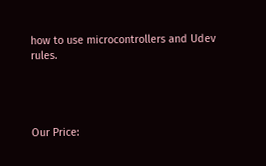how to use microcontrollers and Udev rules.




Our Price: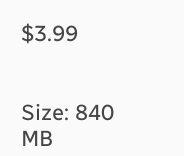$3.99


Size: 840 MB